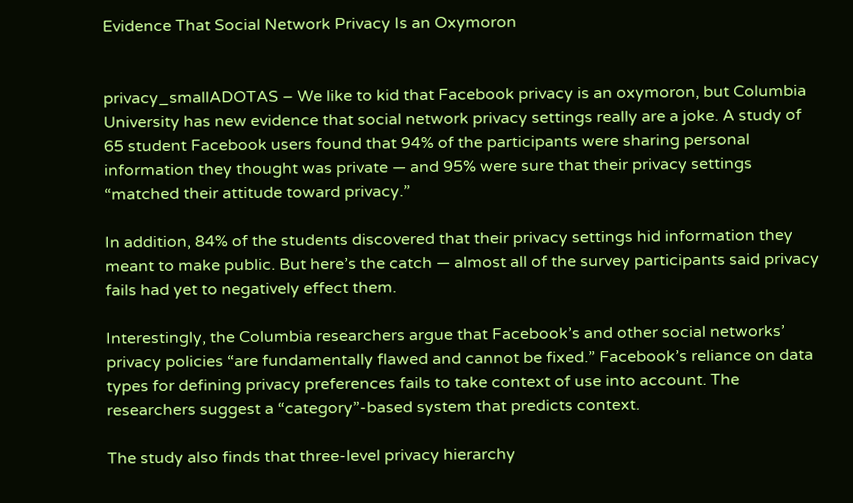Evidence That Social Network Privacy Is an Oxymoron


privacy_smallADOTAS – We like to kid that Facebook privacy is an oxymoron, but Columbia University has new evidence that social network privacy settings really are a joke. A study of 65 student Facebook users found that 94% of the participants were sharing personal information they thought was private — and 95% were sure that their privacy settings “matched their attitude toward privacy.”

In addition, 84% of the students discovered that their privacy settings hid information they meant to make public. But here’s the catch — almost all of the survey participants said privacy fails had yet to negatively effect them.

Interestingly, the Columbia researchers argue that Facebook’s and other social networks’ privacy policies “are fundamentally flawed and cannot be fixed.” Facebook’s reliance on data types for defining privacy preferences fails to take context of use into account. The researchers suggest a “category”-based system that predicts context.

The study also finds that three-level privacy hierarchy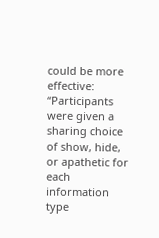could be more effective: “Participants were given a sharing choice of show, hide, or apathetic for each information type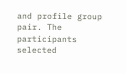and profile group pair. The participants selected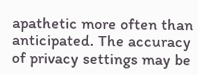apathetic more often than anticipated. The accuracy of privacy settings may be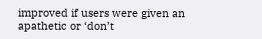improved if users were given an apathetic or ‘don’t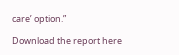care’ option.”

Download the report here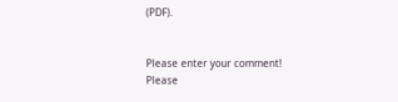(PDF).


Please enter your comment!
Please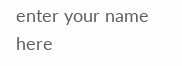enter your name here